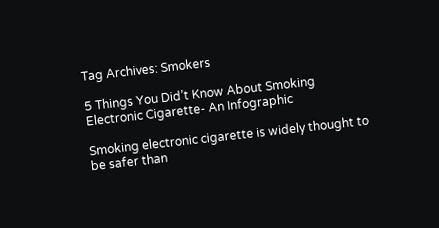Tag Archives: Smokers

5 Things You Did’t Know About Smoking Electronic Cigarette- An Infographic

Smoking electronic cigarette is widely thought to be safer than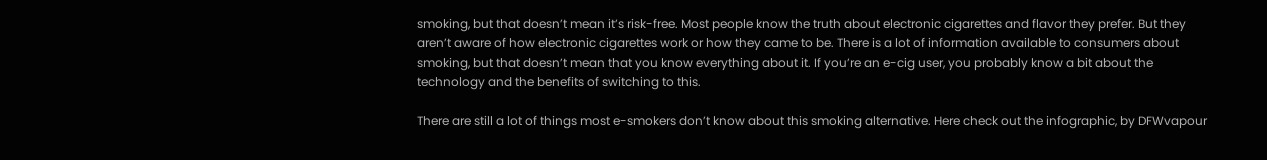smoking, but that doesn’t mean it’s risk-free. Most people know the truth about electronic cigarettes and flavor they prefer. But they aren’t aware of how electronic cigarettes work or how they came to be. There is a lot of information available to consumers about smoking, but that doesn’t mean that you know everything about it. If you’re an e-cig user, you probably know a bit about the technology and the benefits of switching to this.

There are still a lot of things most e-smokers don’t know about this smoking alternative. Here check out the infographic, by DFWvapour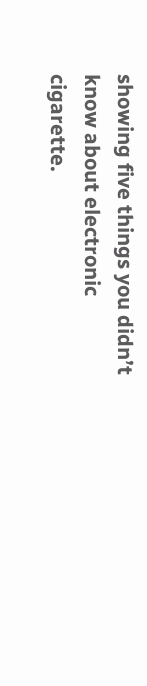showing five things you didn’t know about electronic cigarette.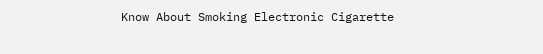Know About Smoking Electronic Cigarette